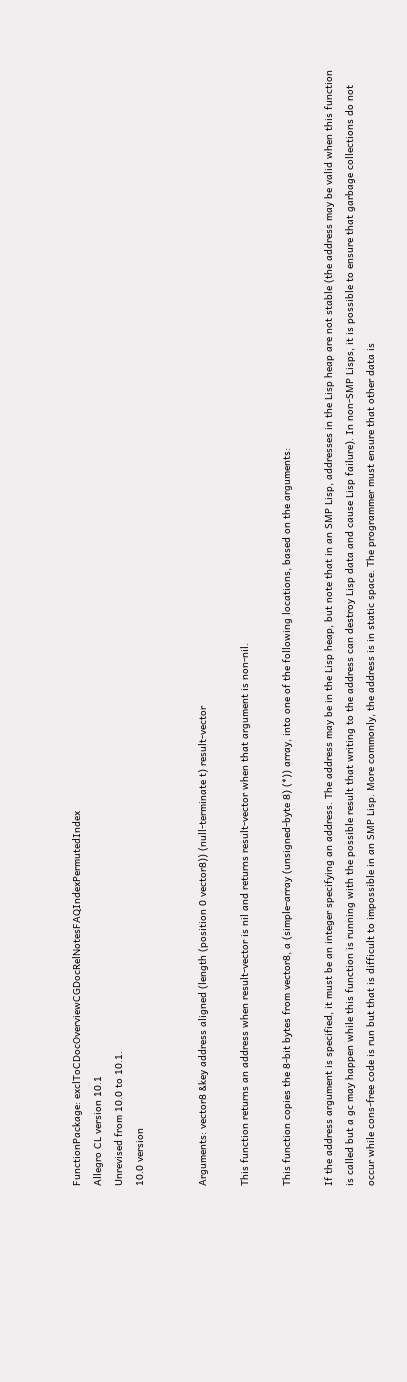FunctionPackage: exclToCDocOverviewCGDocRelNotesFAQIndexPermutedIndex
Allegro CL version 10.1
Unrevised from 10.0 to 10.1.
10.0 version


Arguments: vector8 &key address aligned (length (position 0 vector8)) (null-terminate t) result-vector

This function returns an address when result-vector is nil and returns result-vector when that argument is non-nil.

This function copies the 8-bit bytes from vector8, a (simple-array (unsigned-byte 8) (*)) array, into one of the following locations, based on the arguments:

If the address argument is specified, it must be an integer specifying an address. The address may be in the Lisp heap, but note that in an SMP Lisp, addresses in the Lisp heap are not stable (the address may be valid when this function is called but a gc may happen while this function is running with the possible result that writing to the address can destroy Lisp data and cause Lisp failure). In non-SMP Lisps, it is possible to ensure that garbage collections do not occur while cons-free code is run but that is difficult to impossible in an SMP Lisp. More commonly, the address is in static space. The programmer must ensure that other data is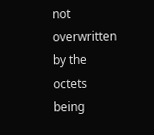not overwritten by the octets being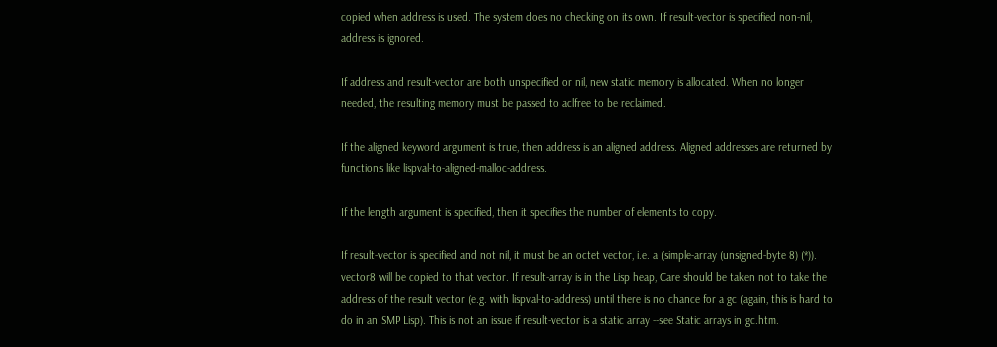copied when address is used. The system does no checking on its own. If result-vector is specified non-nil, address is ignored.

If address and result-vector are both unspecified or nil, new static memory is allocated. When no longer needed, the resulting memory must be passed to aclfree to be reclaimed.

If the aligned keyword argument is true, then address is an aligned address. Aligned addresses are returned by functions like lispval-to-aligned-malloc-address.

If the length argument is specified, then it specifies the number of elements to copy.

If result-vector is specified and not nil, it must be an octet vector, i.e. a (simple-array (unsigned-byte 8) (*)). vector8 will be copied to that vector. If result-array is in the Lisp heap, Care should be taken not to take the address of the result vector (e.g. with lispval-to-address) until there is no chance for a gc (again, this is hard to do in an SMP Lisp). This is not an issue if result-vector is a static array --see Static arrays in gc.htm.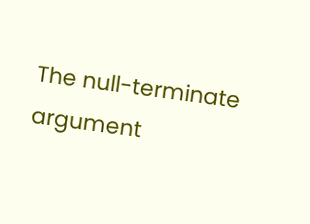The null-terminate argument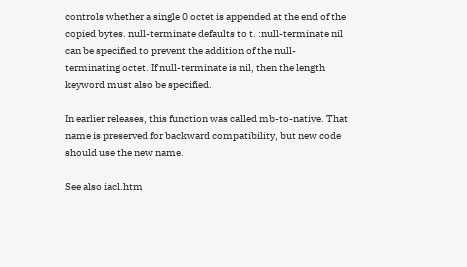controls whether a single 0 octet is appended at the end of the copied bytes. null-terminate defaults to t. :null-terminate nil can be specified to prevent the addition of the null-terminating octet. If null-terminate is nil, then the length keyword must also be specified.

In earlier releases, this function was called mb-to-native. That name is preserved for backward compatibility, but new code should use the new name.

See also iacl.htm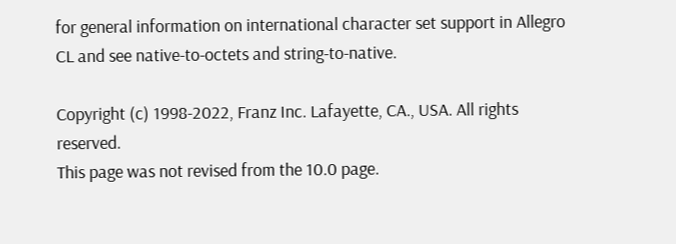for general information on international character set support in Allegro CL and see native-to-octets and string-to-native.

Copyright (c) 1998-2022, Franz Inc. Lafayette, CA., USA. All rights reserved.
This page was not revised from the 10.0 page.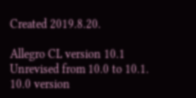Created 2019.8.20.

Allegro CL version 10.1
Unrevised from 10.0 to 10.1.
10.0 version